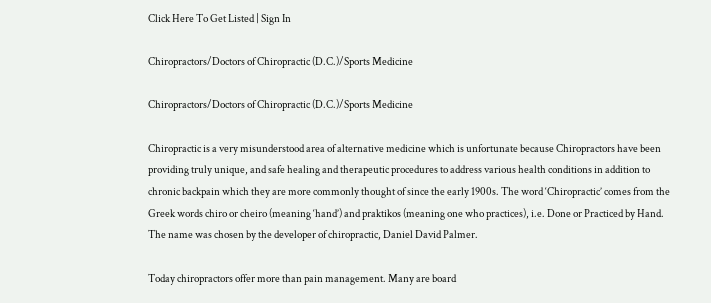Click Here To Get Listed | Sign In

Chiropractors/Doctors of Chiropractic (D.C.)/Sports Medicine

Chiropractors/Doctors of Chiropractic (D.C.)/Sports Medicine

Chiropractic is a very misunderstood area of alternative medicine which is unfortunate because Chiropractors have been providing truly unique, and safe healing and therapeutic procedures to address various health conditions in addition to chronic backpain which they are more commonly thought of since the early 1900s. The word ‘Chiropractic’ comes from the Greek words chiro or cheiro (meaning ‘hand’) and praktikos (meaning one who practices), i.e. Done or Practiced by Hand. The name was chosen by the developer of chiropractic, Daniel David Palmer.

Today chiropractors offer more than pain management. Many are board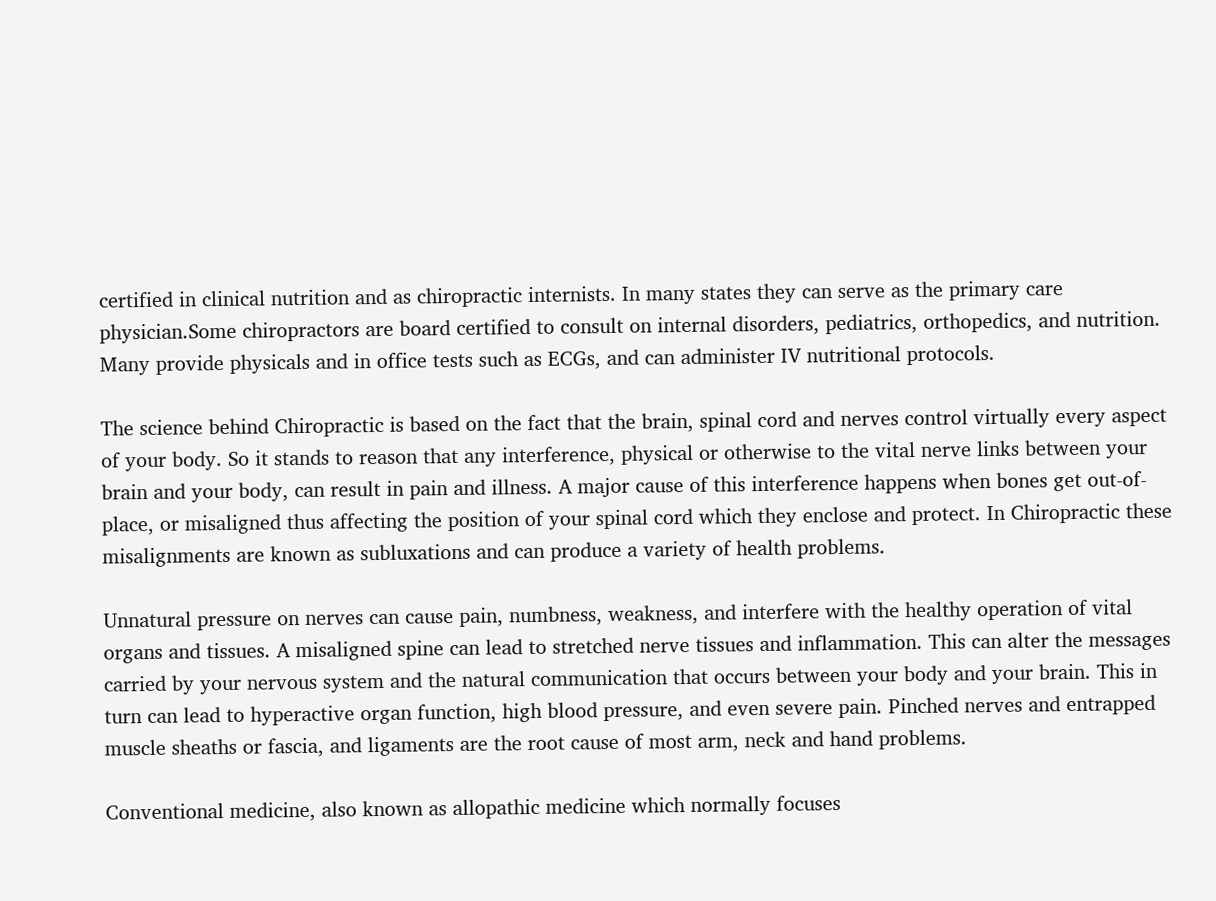certified in clinical nutrition and as chiropractic internists. In many states they can serve as the primary care physician.Some chiropractors are board certified to consult on internal disorders, pediatrics, orthopedics, and nutrition. Many provide physicals and in office tests such as ECGs, and can administer IV nutritional protocols.

The science behind Chiropractic is based on the fact that the brain, spinal cord and nerves control virtually every aspect of your body. So it stands to reason that any interference, physical or otherwise to the vital nerve links between your brain and your body, can result in pain and illness. A major cause of this interference happens when bones get out-of-place, or misaligned thus affecting the position of your spinal cord which they enclose and protect. In Chiropractic these misalignments are known as subluxations and can produce a variety of health problems.

Unnatural pressure on nerves can cause pain, numbness, weakness, and interfere with the healthy operation of vital organs and tissues. A misaligned spine can lead to stretched nerve tissues and inflammation. This can alter the messages carried by your nervous system and the natural communication that occurs between your body and your brain. This in turn can lead to hyperactive organ function, high blood pressure, and even severe pain. Pinched nerves and entrapped muscle sheaths or fascia, and ligaments are the root cause of most arm, neck and hand problems.

Conventional medicine, also known as allopathic medicine which normally focuses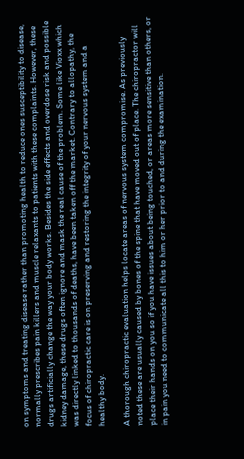on symptoms and treating disease rather than promoting health to reduce ones susceptibility to disease, normally prescribes pain killers and muscle relaxants to patients with these complaints. However, these drugs artificially change the way your body works. Besides the side effects and overdose risk and possible kidney damage, these drugs often ignore and mask the real cause of the problem. Some like Vioxx which was directly linked to thousands of deaths, have been taken off the market. Contrary to allopathy, the focus of chiropractic care is on preserving and restoring the integrity of your nervous system and a healthy body.

A thorough chiropractic evaluation helps locate areas of nervous system compromise. As previously noted these are usually caused by bones of the spine that have moved out of place. The chiropractor will place their hands on you so if you have issues about being touched, or areas more sensitive than others, or in pain you need to communicate all this to him or her prior to and during the examination.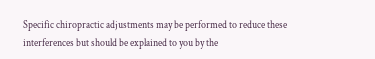Specific chiropractic adjustments may be performed to reduce these interferences but should be explained to you by the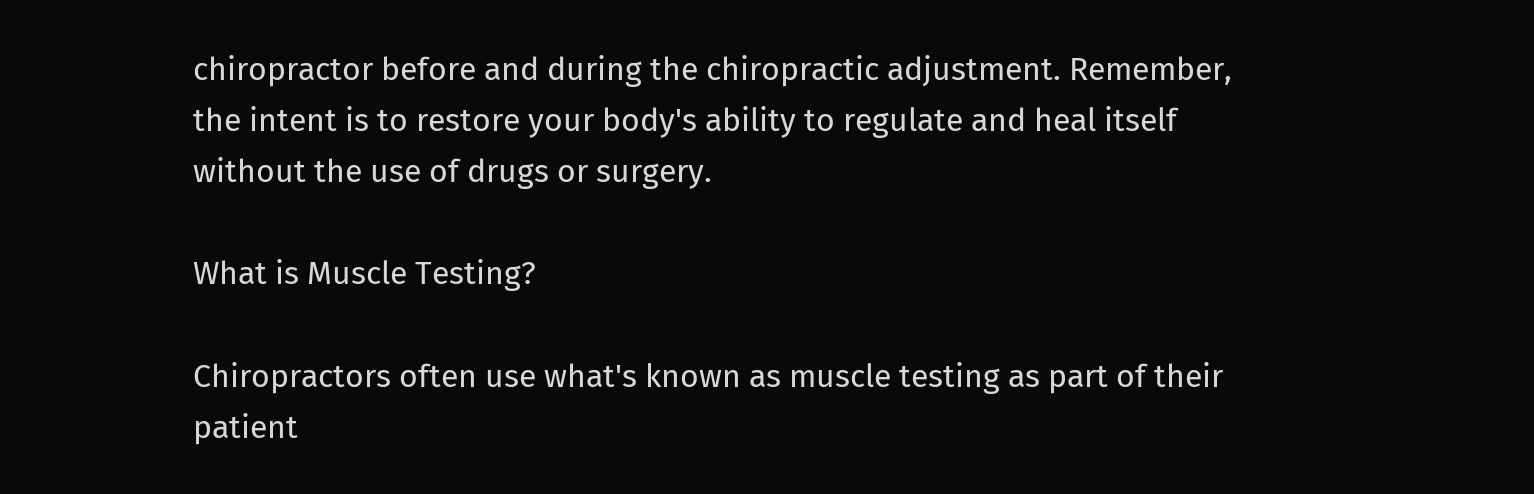chiropractor before and during the chiropractic adjustment. Remember, the intent is to restore your body's ability to regulate and heal itself without the use of drugs or surgery.

What is Muscle Testing?

Chiropractors often use what's known as muscle testing as part of their patient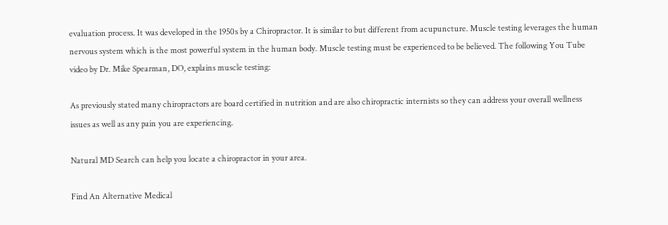evaluation process. It was developed in the 1950s by a Chiropractor. It is similar to but different from acupuncture. Muscle testing leverages the human nervous system which is the most powerful system in the human body. Muscle testing must be experienced to be believed. The following You Tube video by Dr. Mike Spearman, DO, explains muscle testing:

As previously stated many chiropractors are board certified in nutrition and are also chiropractic internists so they can address your overall wellness issues as well as any pain you are experiencing.

Natural MD Search can help you locate a chiropractor in your area.

Find An Alternative Medical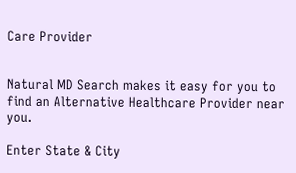Care Provider


Natural MD Search makes it easy for you to find an Alternative Healthcare Provider near you.

Enter State & City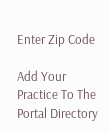Enter Zip Code

Add Your Practice To The Portal Directory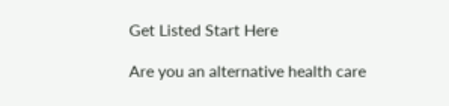Get Listed Start Here

Are you an alternative health care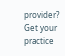provider? Get your practice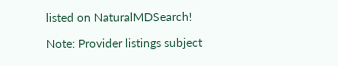listed on NaturalMDSearch!

Note: Provider listings subject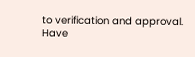to verification and approval.
Have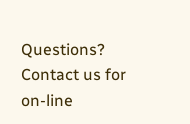Questions?
Contact us for on-line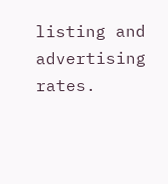listing and advertising rates.